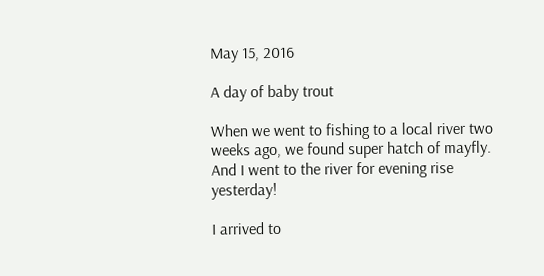May 15, 2016

A day of baby trout

When we went to fishing to a local river two weeks ago, we found super hatch of mayfly. And I went to the river for evening rise yesterday!

I arrived to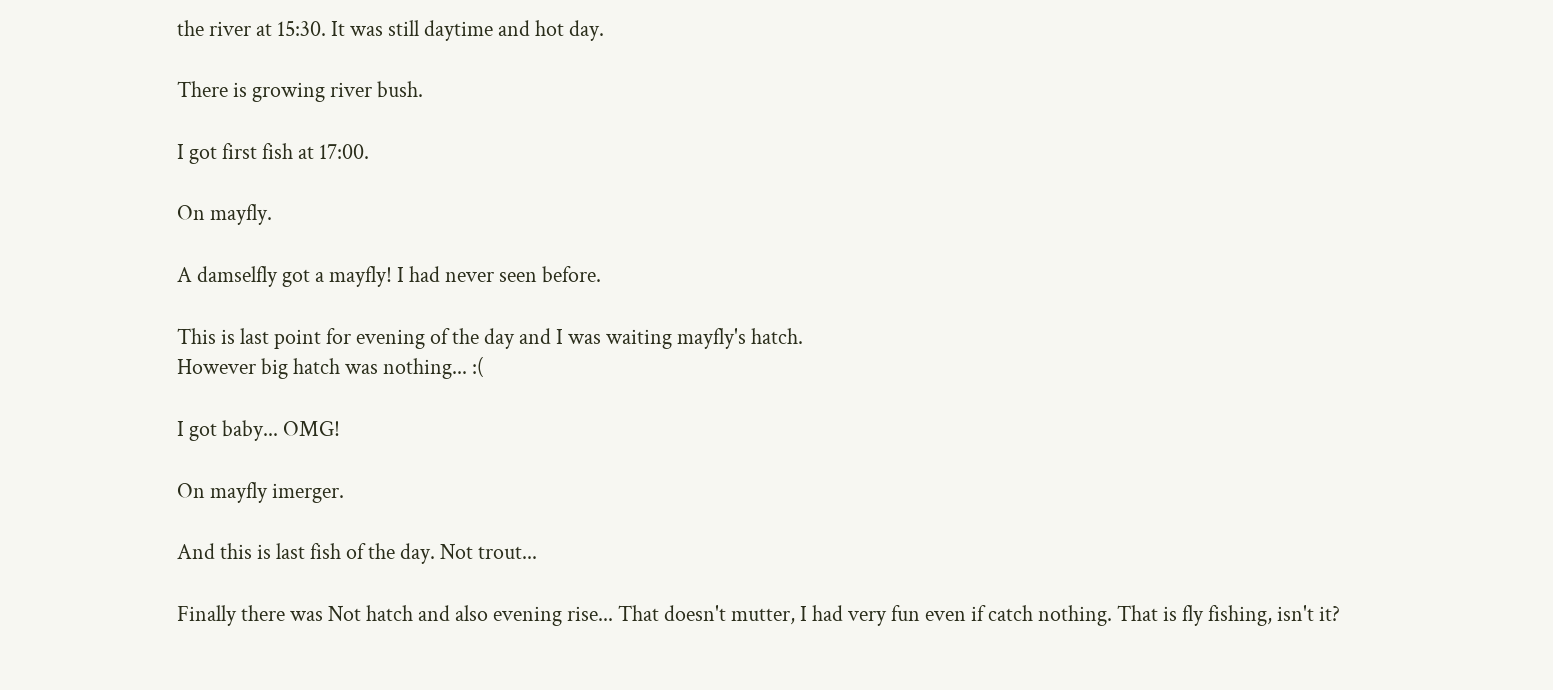the river at 15:30. It was still daytime and hot day.

There is growing river bush.

I got first fish at 17:00.

On mayfly.

A damselfly got a mayfly! I had never seen before.

This is last point for evening of the day and I was waiting mayfly's hatch.
However big hatch was nothing... :(

I got baby... OMG!

On mayfly imerger.

And this is last fish of the day. Not trout...

Finally there was Not hatch and also evening rise... That doesn't mutter, I had very fun even if catch nothing. That is fly fishing, isn't it?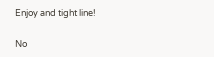Enjoy and tight line!

No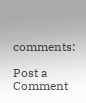comments:

Post a Comment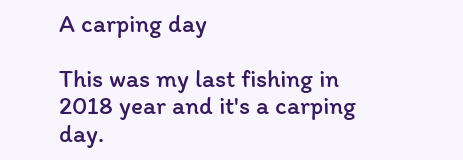A carping day

This was my last fishing in 2018 year and it's a carping day.